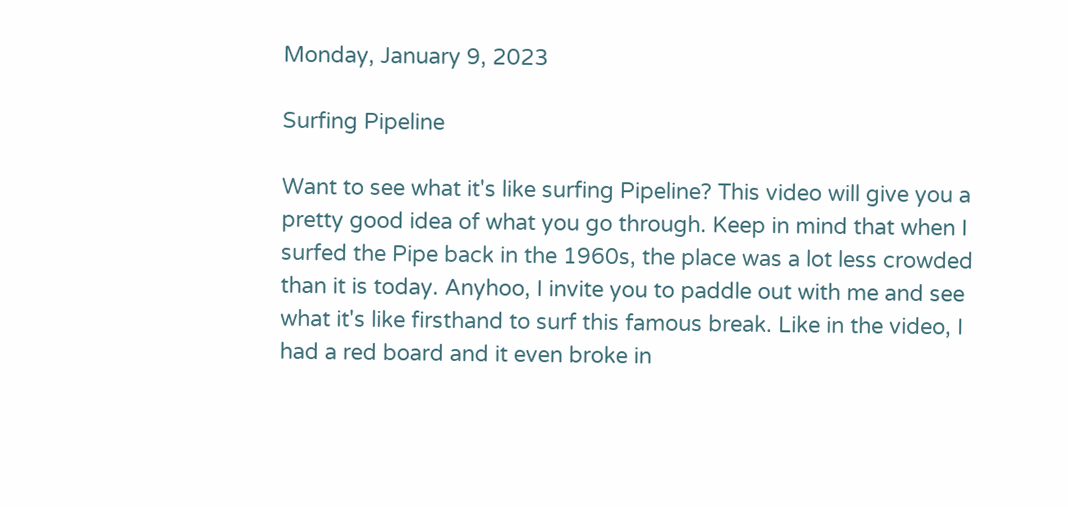Monday, January 9, 2023

Surfing Pipeline

Want to see what it's like surfing Pipeline? This video will give you a pretty good idea of what you go through. Keep in mind that when I surfed the Pipe back in the 1960s, the place was a lot less crowded than it is today. Anyhoo, I invite you to paddle out with me and see what it's like firsthand to surf this famous break. Like in the video, I had a red board and it even broke in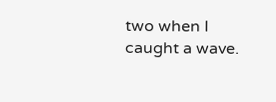two when I caught a wave.